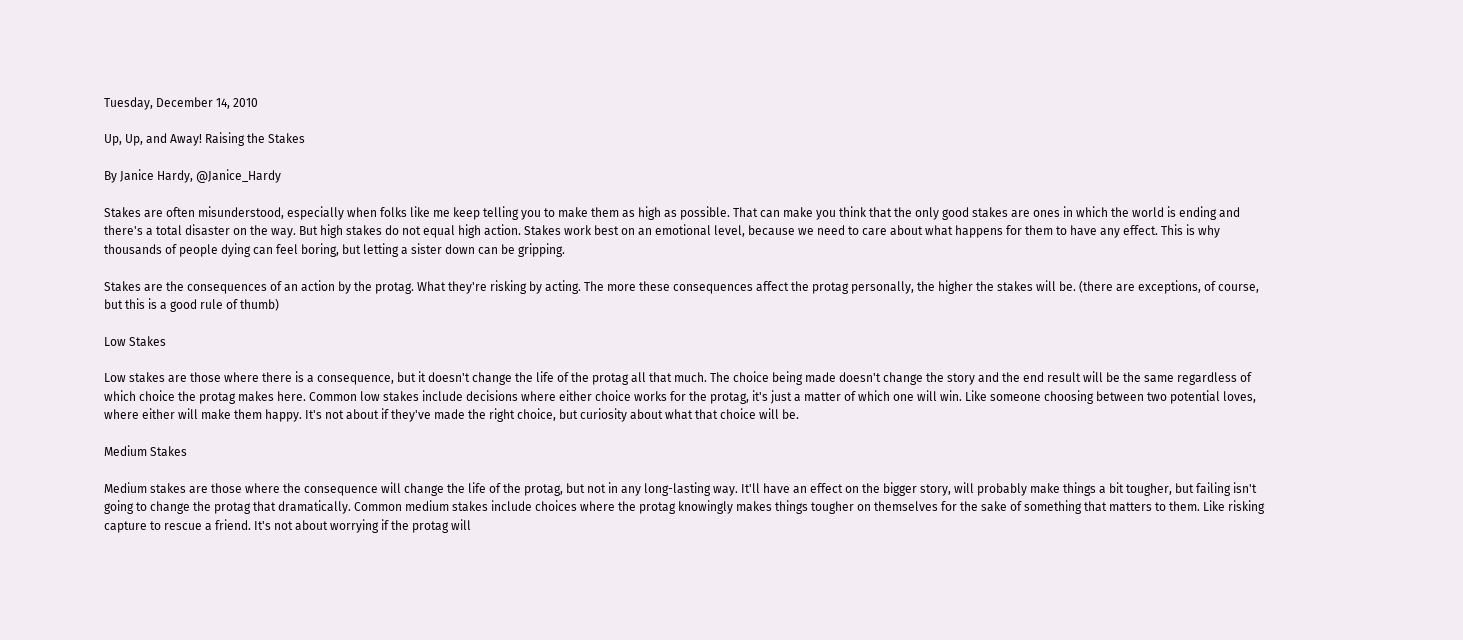Tuesday, December 14, 2010

Up, Up, and Away! Raising the Stakes

By Janice Hardy, @Janice_Hardy

Stakes are often misunderstood, especially when folks like me keep telling you to make them as high as possible. That can make you think that the only good stakes are ones in which the world is ending and there's a total disaster on the way. But high stakes do not equal high action. Stakes work best on an emotional level, because we need to care about what happens for them to have any effect. This is why thousands of people dying can feel boring, but letting a sister down can be gripping.

Stakes are the consequences of an action by the protag. What they're risking by acting. The more these consequences affect the protag personally, the higher the stakes will be. (there are exceptions, of course, but this is a good rule of thumb)

Low Stakes

Low stakes are those where there is a consequence, but it doesn't change the life of the protag all that much. The choice being made doesn't change the story and the end result will be the same regardless of which choice the protag makes here. Common low stakes include decisions where either choice works for the protag, it's just a matter of which one will win. Like someone choosing between two potential loves, where either will make them happy. It's not about if they've made the right choice, but curiosity about what that choice will be.

Medium Stakes

Medium stakes are those where the consequence will change the life of the protag, but not in any long-lasting way. It'll have an effect on the bigger story, will probably make things a bit tougher, but failing isn't going to change the protag that dramatically. Common medium stakes include choices where the protag knowingly makes things tougher on themselves for the sake of something that matters to them. Like risking capture to rescue a friend. It's not about worrying if the protag will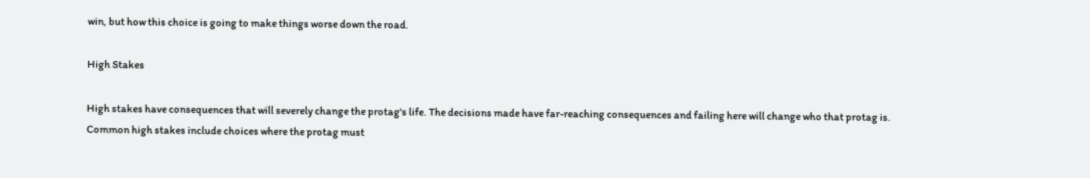win, but how this choice is going to make things worse down the road.

High Stakes

High stakes have consequences that will severely change the protag's life. The decisions made have far-reaching consequences and failing here will change who that protag is. Common high stakes include choices where the protag must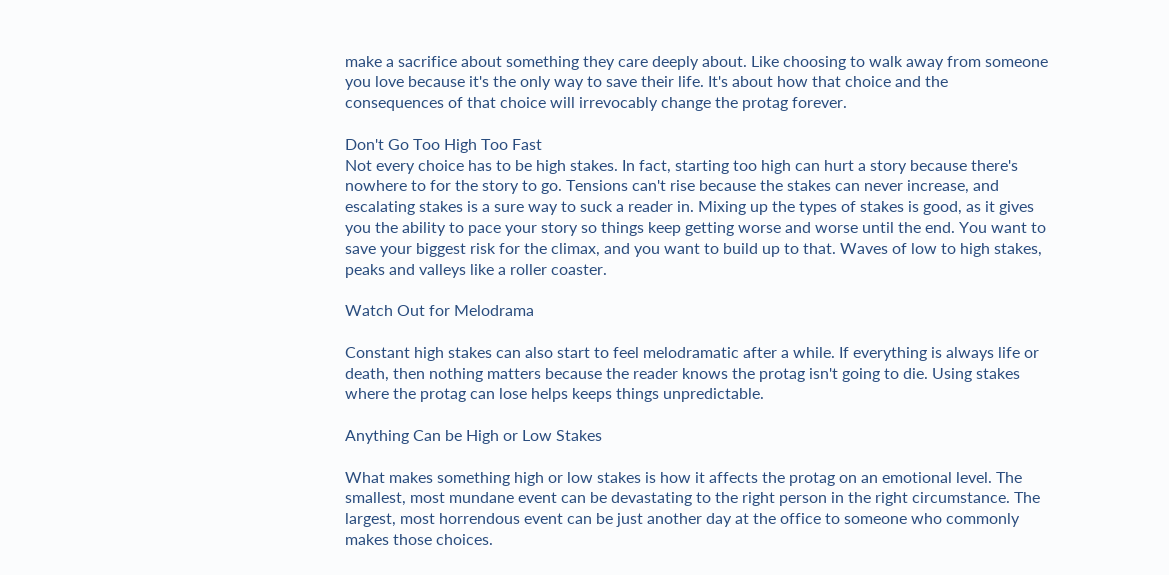make a sacrifice about something they care deeply about. Like choosing to walk away from someone you love because it's the only way to save their life. It's about how that choice and the consequences of that choice will irrevocably change the protag forever.

Don't Go Too High Too Fast
Not every choice has to be high stakes. In fact, starting too high can hurt a story because there's nowhere to for the story to go. Tensions can't rise because the stakes can never increase, and escalating stakes is a sure way to suck a reader in. Mixing up the types of stakes is good, as it gives you the ability to pace your story so things keep getting worse and worse until the end. You want to save your biggest risk for the climax, and you want to build up to that. Waves of low to high stakes, peaks and valleys like a roller coaster.

Watch Out for Melodrama

Constant high stakes can also start to feel melodramatic after a while. If everything is always life or death, then nothing matters because the reader knows the protag isn't going to die. Using stakes where the protag can lose helps keeps things unpredictable.

Anything Can be High or Low Stakes

What makes something high or low stakes is how it affects the protag on an emotional level. The smallest, most mundane event can be devastating to the right person in the right circumstance. The largest, most horrendous event can be just another day at the office to someone who commonly makes those choices.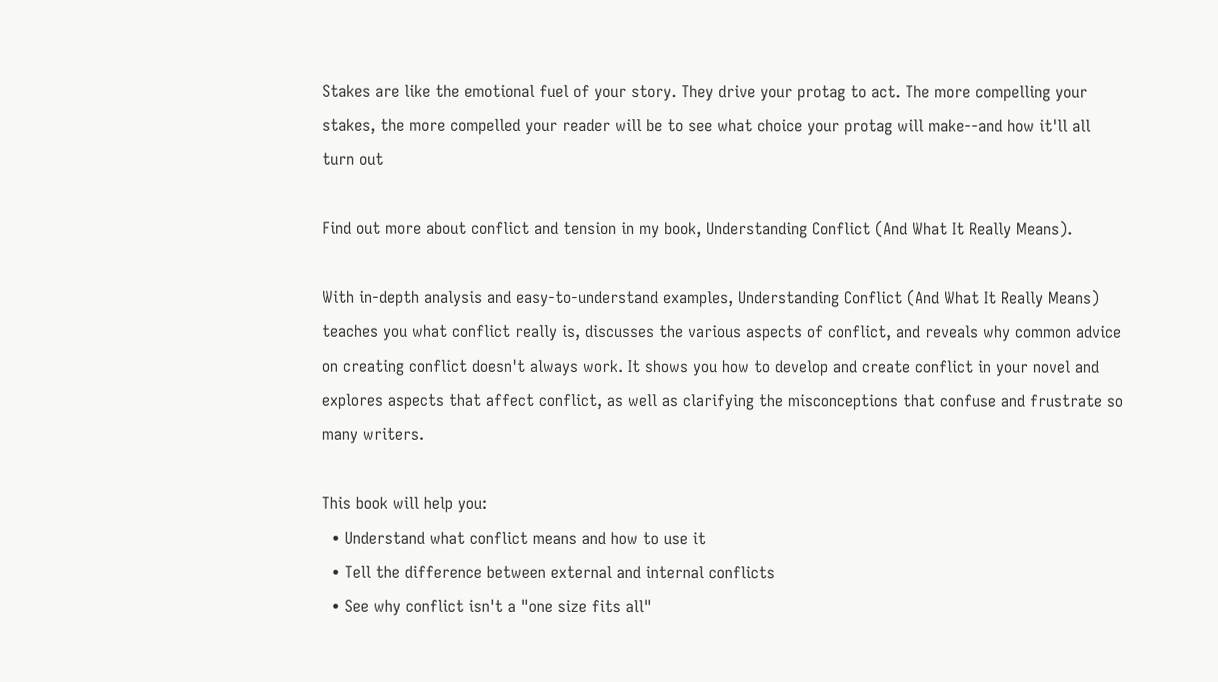Stakes are like the emotional fuel of your story. They drive your protag to act. The more compelling your stakes, the more compelled your reader will be to see what choice your protag will make--and how it'll all turn out

Find out more about conflict and tension in my book, Understanding Conflict (And What It Really Means).

With in-depth analysis and easy-to-understand examples, Understanding Conflict (And What It Really Means) teaches you what conflict really is, discusses the various aspects of conflict, and reveals why common advice on creating conflict doesn't always work. It shows you how to develop and create conflict in your novel and explores aspects that affect conflict, as well as clarifying the misconceptions that confuse and frustrate so many writers.

This book will help you:
  • Understand what conflict means and how to use it
  • Tell the difference between external and internal conflicts
  • See why conflict isn't a "one size fits all"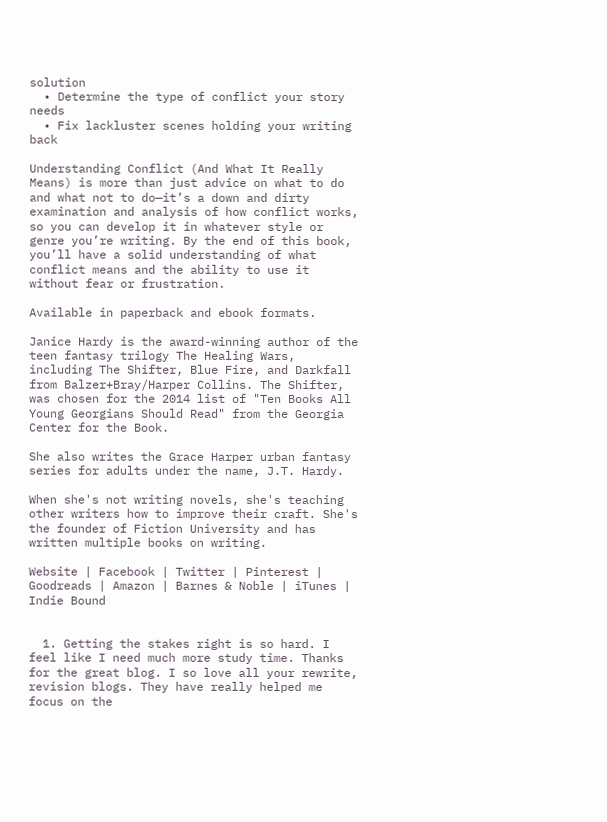solution
  • Determine the type of conflict your story needs
  • Fix lackluster scenes holding your writing back

Understanding Conflict (And What It Really Means) is more than just advice on what to do and what not to do—it’s a down and dirty examination and analysis of how conflict works, so you can develop it in whatever style or genre you’re writing. By the end of this book, you’ll have a solid understanding of what conflict means and the ability to use it without fear or frustration.

Available in paperback and ebook formats.

Janice Hardy is the award-winning author of the teen fantasy trilogy The Healing Wars, including The Shifter, Blue Fire, and Darkfall from Balzer+Bray/Harper Collins. The Shifter, was chosen for the 2014 list of "Ten Books All Young Georgians Should Read" from the Georgia Center for the Book.

She also writes the Grace Harper urban fantasy series for adults under the name, J.T. Hardy.

When she's not writing novels, she's teaching other writers how to improve their craft. She's the founder of Fiction University and has written multiple books on writing.

Website | Facebook | Twitter | Pinterest | Goodreads | Amazon | Barnes & Noble | iTunes | Indie Bound


  1. Getting the stakes right is so hard. I feel like I need much more study time. Thanks for the great blog. I so love all your rewrite, revision blogs. They have really helped me focus on the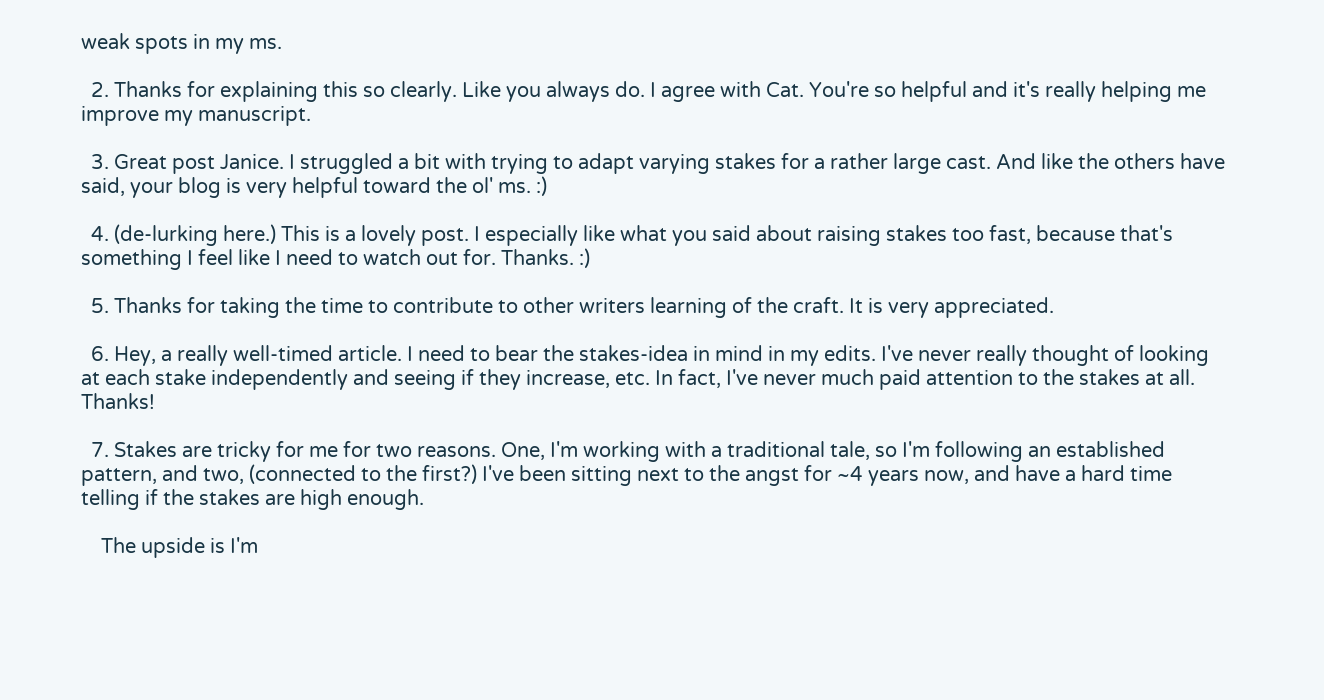weak spots in my ms.

  2. Thanks for explaining this so clearly. Like you always do. I agree with Cat. You're so helpful and it's really helping me improve my manuscript.

  3. Great post Janice. I struggled a bit with trying to adapt varying stakes for a rather large cast. And like the others have said, your blog is very helpful toward the ol' ms. :)

  4. (de-lurking here.) This is a lovely post. I especially like what you said about raising stakes too fast, because that's something I feel like I need to watch out for. Thanks. :)

  5. Thanks for taking the time to contribute to other writers learning of the craft. It is very appreciated.

  6. Hey, a really well-timed article. I need to bear the stakes-idea in mind in my edits. I've never really thought of looking at each stake independently and seeing if they increase, etc. In fact, I've never much paid attention to the stakes at all. Thanks!

  7. Stakes are tricky for me for two reasons. One, I'm working with a traditional tale, so I'm following an established pattern, and two, (connected to the first?) I've been sitting next to the angst for ~4 years now, and have a hard time telling if the stakes are high enough.

    The upside is I'm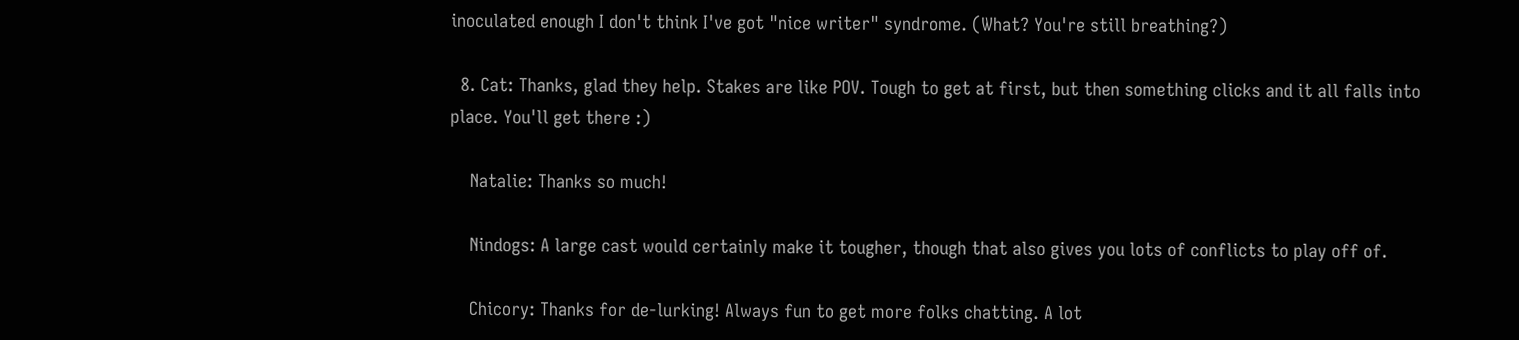inoculated enough I don't think I've got "nice writer" syndrome. (What? You're still breathing?)

  8. Cat: Thanks, glad they help. Stakes are like POV. Tough to get at first, but then something clicks and it all falls into place. You'll get there :)

    Natalie: Thanks so much!

    Nindogs: A large cast would certainly make it tougher, though that also gives you lots of conflicts to play off of.

    Chicory: Thanks for de-lurking! Always fun to get more folks chatting. A lot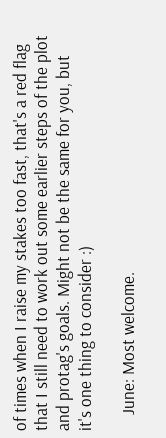of times when I raise my stakes too fast, that's a red flag that I still need to work out some earlier steps of the plot and protag's goals. Might not be the same for you, but it's one thing to consider :)

    June: Most welcome.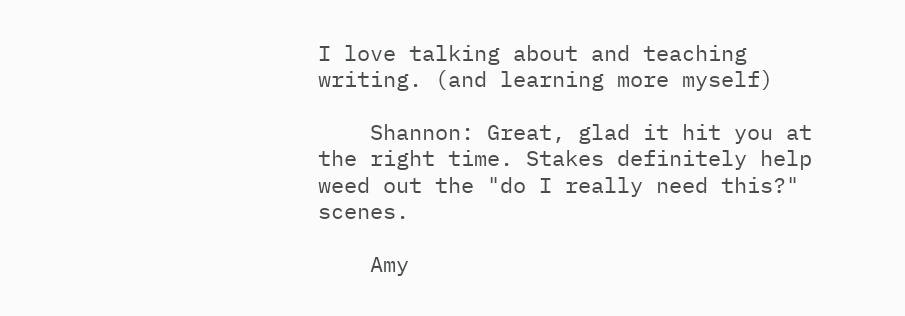I love talking about and teaching writing. (and learning more myself)

    Shannon: Great, glad it hit you at the right time. Stakes definitely help weed out the "do I really need this?" scenes.

    Amy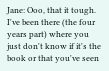Jane: Ooo, that it tough. I've been there (the four years part) where you just don't know if it's the book or that you've seen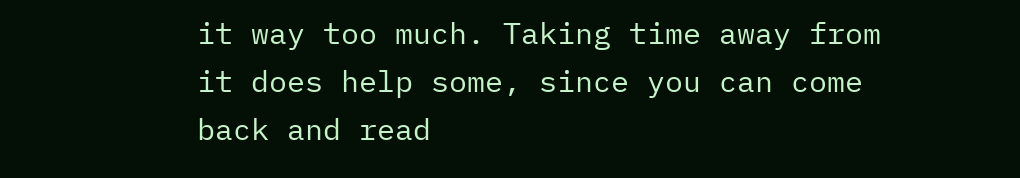it way too much. Taking time away from it does help some, since you can come back and read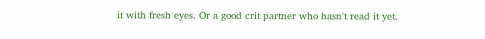it with fresh eyes. Or a good crit partner who hasn't read it yet.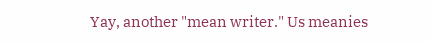Yay, another "mean writer." Us meanies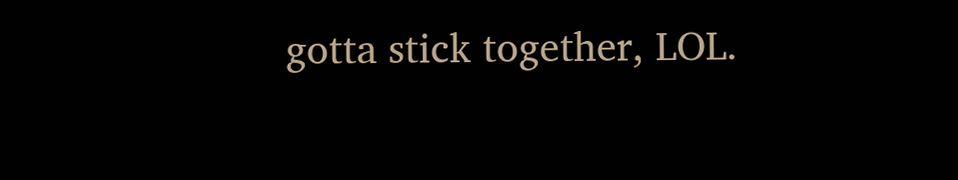gotta stick together, LOL.